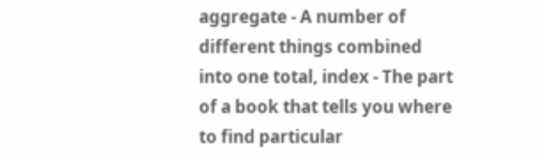aggregate - A number of different things combined into one total, index - The part of a book that tells you where to find particular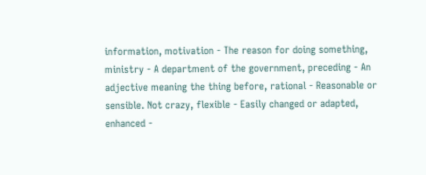information, motivation - The reason for doing something, ministry - A department of the government, preceding - An adjective meaning the thing before, rational - Reasonable or sensible. Not crazy, flexible - Easily changed or adapted, enhanced -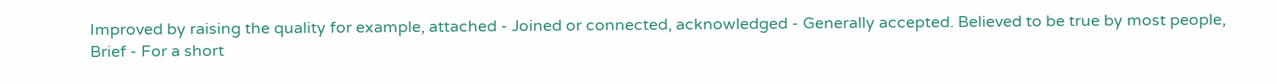Improved by raising the quality for example, attached - Joined or connected, acknowledged - Generally accepted. Believed to be true by most people, Brief - For a short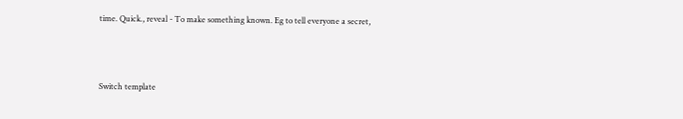time. Quick., reveal - To make something known. Eg to tell everyone a secret,




Switch template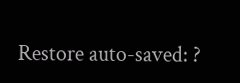Restore auto-saved: ?